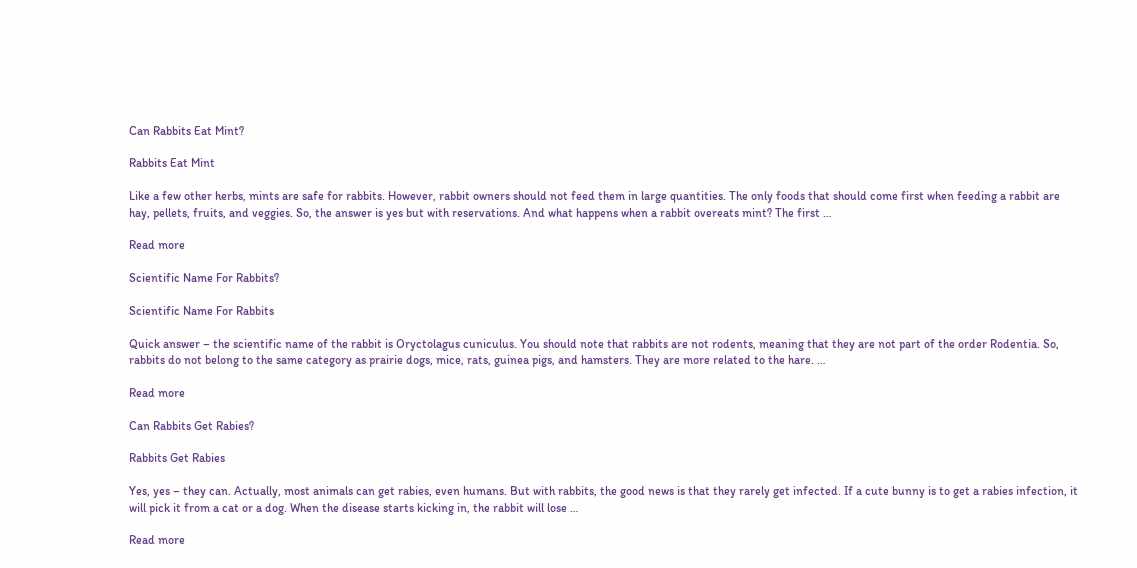Can Rabbits Eat Mint?

Rabbits Eat Mint

Like a few other herbs, mints are safe for rabbits. However, rabbit owners should not feed them in large quantities. The only foods that should come first when feeding a rabbit are hay, pellets, fruits, and veggies. So, the answer is yes but with reservations. And what happens when a rabbit overeats mint? The first …

Read more

Scientific Name For Rabbits?

Scientific Name For Rabbits

Quick answer – the scientific name of the rabbit is Oryctolagus cuniculus. You should note that rabbits are not rodents, meaning that they are not part of the order Rodentia. So, rabbits do not belong to the same category as prairie dogs, mice, rats, guinea pigs, and hamsters. They are more related to the hare. …

Read more

Can Rabbits Get Rabies?

Rabbits Get Rabies

Yes, yes – they can. Actually, most animals can get rabies, even humans. But with rabbits, the good news is that they rarely get infected. If a cute bunny is to get a rabies infection, it will pick it from a cat or a dog. When the disease starts kicking in, the rabbit will lose …

Read more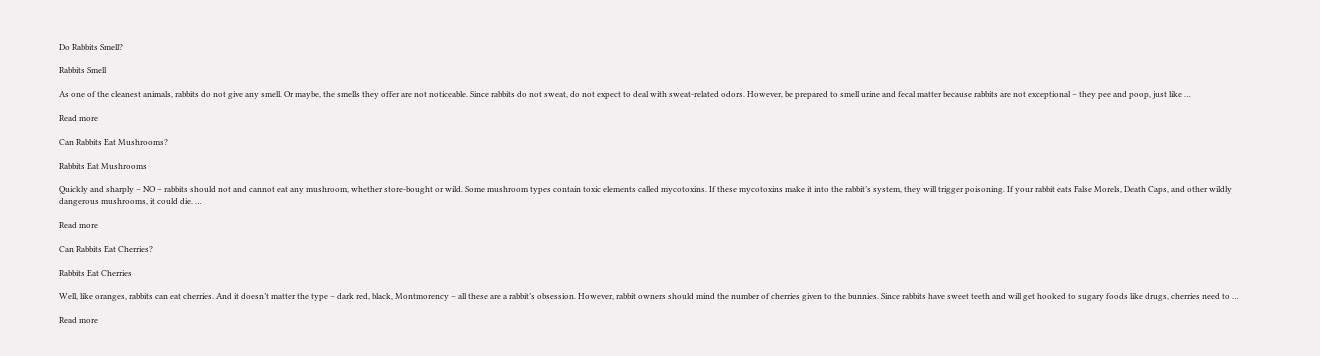Do Rabbits Smell?

Rabbits Smell

As one of the cleanest animals, rabbits do not give any smell. Or maybe, the smells they offer are not noticeable. Since rabbits do not sweat, do not expect to deal with sweat-related odors. However, be prepared to smell urine and fecal matter because rabbits are not exceptional – they pee and poop, just like …

Read more

Can Rabbits Eat Mushrooms?

Rabbits Eat Mushrooms

Quickly and sharply – NO – rabbits should not and cannot eat any mushroom, whether store-bought or wild. Some mushroom types contain toxic elements called mycotoxins. If these mycotoxins make it into the rabbit’s system, they will trigger poisoning. If your rabbit eats False Morels, Death Caps, and other wildly dangerous mushrooms, it could die. …

Read more

Can Rabbits Eat Cherries?

Rabbits Eat Cherries

Well, like oranges, rabbits can eat cherries. And it doesn’t matter the type – dark red, black, Montmorency – all these are a rabbit’s obsession. However, rabbit owners should mind the number of cherries given to the bunnies. Since rabbits have sweet teeth and will get hooked to sugary foods like drugs, cherries need to …

Read more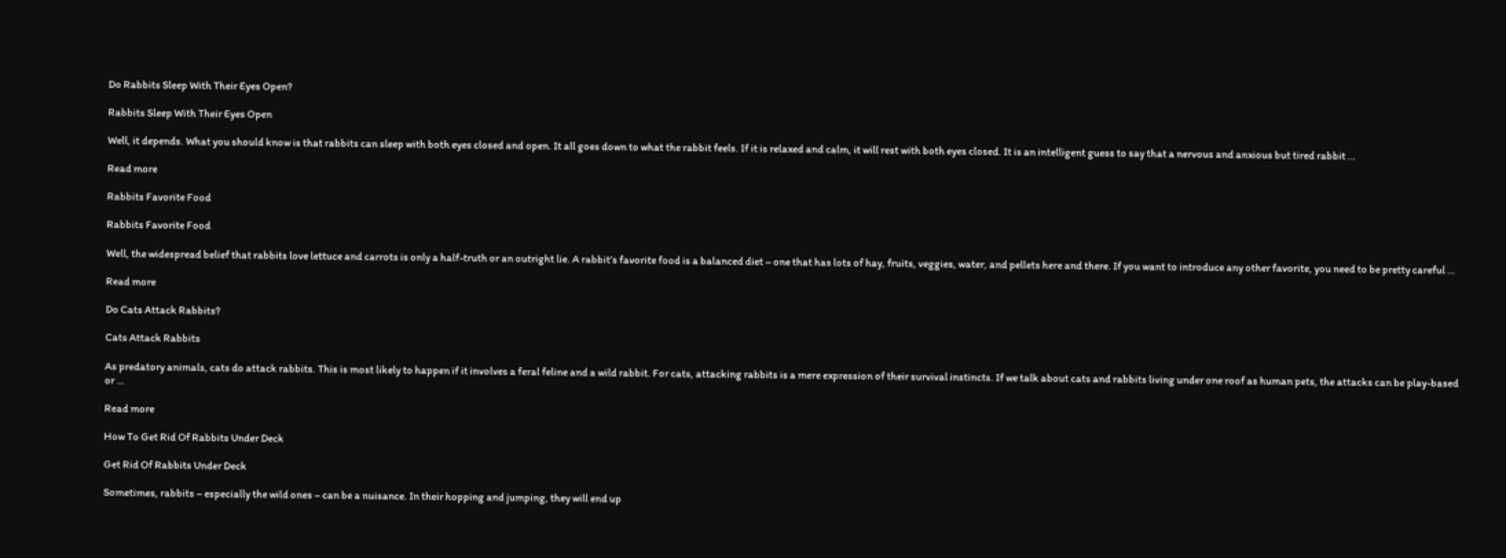Do Rabbits Sleep With Their Eyes Open?

Rabbits Sleep With Their Eyes Open

Well, it depends. What you should know is that rabbits can sleep with both eyes closed and open. It all goes down to what the rabbit feels. If it is relaxed and calm, it will rest with both eyes closed. It is an intelligent guess to say that a nervous and anxious but tired rabbit …

Read more

Rabbits Favorite Food

Rabbits Favorite Food

Well, the widespread belief that rabbits love lettuce and carrots is only a half-truth or an outright lie. A rabbit’s favorite food is a balanced diet – one that has lots of hay, fruits, veggies, water, and pellets here and there. If you want to introduce any other favorite, you need to be pretty careful …

Read more

Do Cats Attack Rabbits?

Cats Attack Rabbits

As predatory animals, cats do attack rabbits. This is most likely to happen if it involves a feral feline and a wild rabbit. For cats, attacking rabbits is a mere expression of their survival instincts. If we talk about cats and rabbits living under one roof as human pets, the attacks can be play-based or …

Read more

How To Get Rid Of Rabbits Under Deck

Get Rid Of Rabbits Under Deck

Sometimes, rabbits – especially the wild ones – can be a nuisance. In their hopping and jumping, they will end up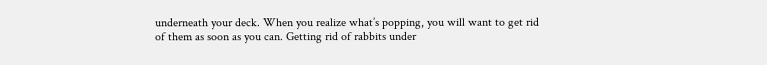underneath your deck. When you realize what’s popping, you will want to get rid of them as soon as you can. Getting rid of rabbits under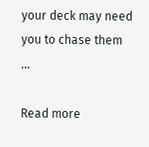your deck may need you to chase them …

Read more